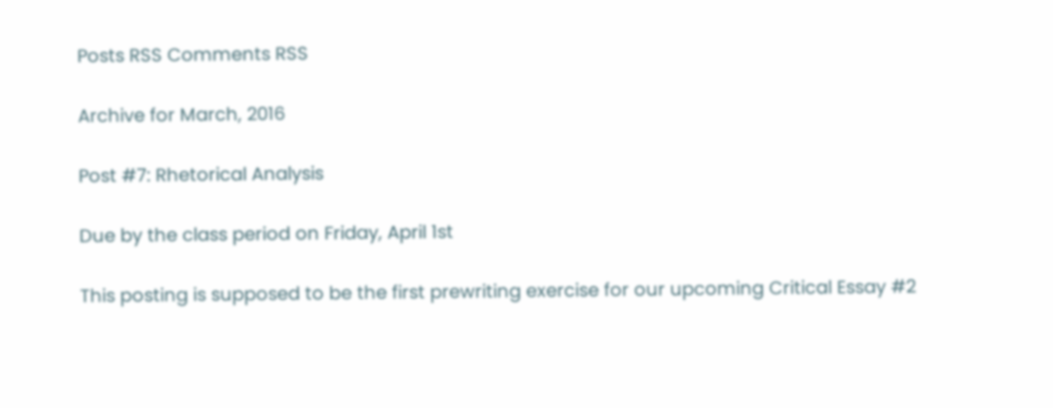Posts RSS Comments RSS

Archive for March, 2016

Post #7: Rhetorical Analysis

Due by the class period on Friday, April 1st

This posting is supposed to be the first prewriting exercise for our upcoming Critical Essay #2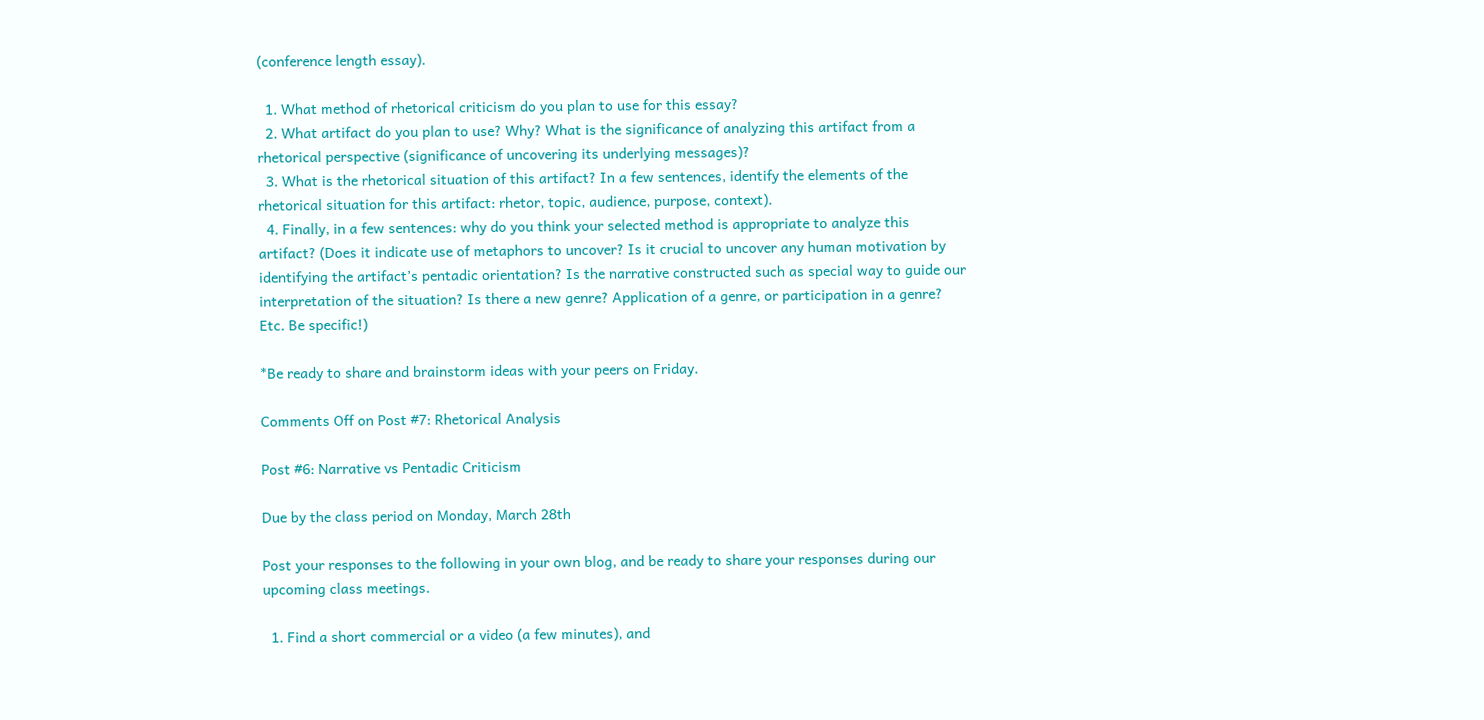(conference length essay).

  1. What method of rhetorical criticism do you plan to use for this essay?
  2. What artifact do you plan to use? Why? What is the significance of analyzing this artifact from a rhetorical perspective (significance of uncovering its underlying messages)?
  3. What is the rhetorical situation of this artifact? In a few sentences, identify the elements of the rhetorical situation for this artifact: rhetor, topic, audience, purpose, context).
  4. Finally, in a few sentences: why do you think your selected method is appropriate to analyze this artifact? (Does it indicate use of metaphors to uncover? Is it crucial to uncover any human motivation by identifying the artifact’s pentadic orientation? Is the narrative constructed such as special way to guide our interpretation of the situation? Is there a new genre? Application of a genre, or participation in a genre? Etc. Be specific!)

*Be ready to share and brainstorm ideas with your peers on Friday.

Comments Off on Post #7: Rhetorical Analysis

Post #6: Narrative vs Pentadic Criticism

Due by the class period on Monday, March 28th

Post your responses to the following in your own blog, and be ready to share your responses during our upcoming class meetings.

  1. Find a short commercial or a video (a few minutes), and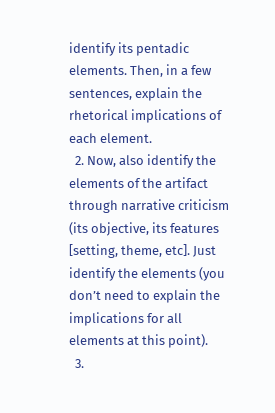identify its pentadic elements. Then, in a few sentences, explain the rhetorical implications of each element.
  2. Now, also identify the elements of the artifact through narrative criticism (its objective, its features [setting, theme, etc]. Just identify the elements (you don’t need to explain the implications for all elements at this point).
  3.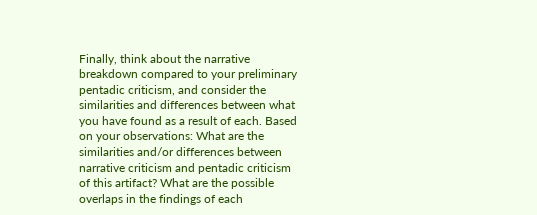Finally, think about the narrative breakdown compared to your preliminary pentadic criticism, and consider the similarities and differences between what you have found as a result of each. Based on your observations: What are the similarities and/or differences between narrative criticism and pentadic criticism of this artifact? What are the possible overlaps in the findings of each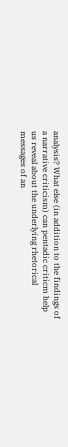analysis? What else (in addition to the findings of a narrative criticism) can pentadic criticm help us reveal about the underlying rhetorical messages of an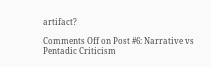artifact?

Comments Off on Post #6: Narrative vs Pentadic Criticism